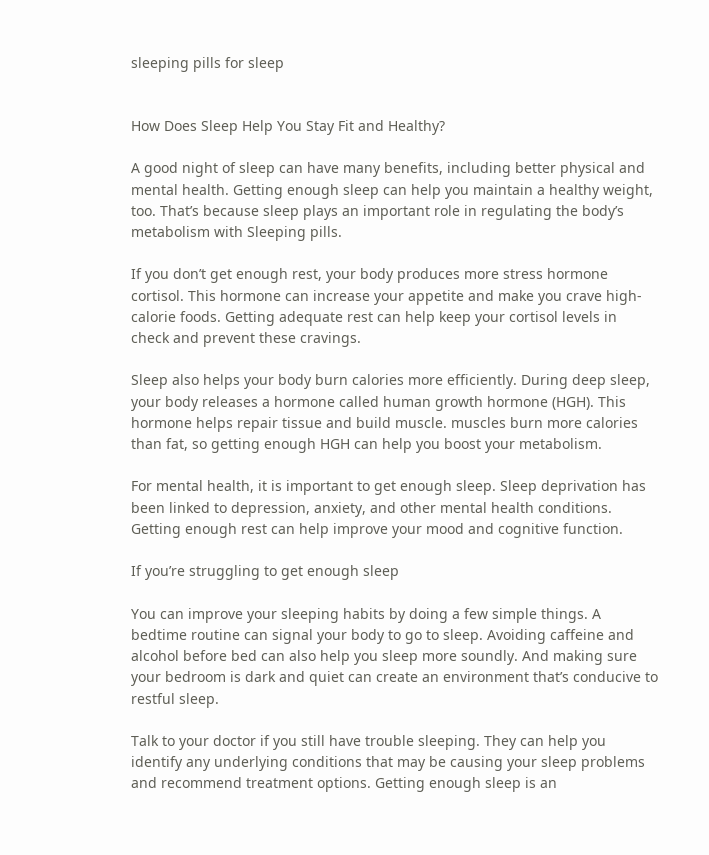sleeping pills for sleep


How Does Sleep Help You Stay Fit and Healthy?

A good night of sleep can have many benefits, including better physical and mental health. Getting enough sleep can help you maintain a healthy weight, too. That’s because sleep plays an important role in regulating the body’s metabolism with Sleeping pills.

If you don’t get enough rest, your body produces more stress hormone cortisol. This hormone can increase your appetite and make you crave high-calorie foods. Getting adequate rest can help keep your cortisol levels in check and prevent these cravings.

Sleep also helps your body burn calories more efficiently. During deep sleep, your body releases a hormone called human growth hormone (HGH). This hormone helps repair tissue and build muscle. muscles burn more calories than fat, so getting enough HGH can help you boost your metabolism.

For mental health, it is important to get enough sleep. Sleep deprivation has been linked to depression, anxiety, and other mental health conditions. Getting enough rest can help improve your mood and cognitive function.

If you’re struggling to get enough sleep

You can improve your sleeping habits by doing a few simple things. A bedtime routine can signal your body to go to sleep. Avoiding caffeine and alcohol before bed can also help you sleep more soundly. And making sure your bedroom is dark and quiet can create an environment that’s conducive to restful sleep.

Talk to your doctor if you still have trouble sleeping. They can help you identify any underlying conditions that may be causing your sleep problems and recommend treatment options. Getting enough sleep is an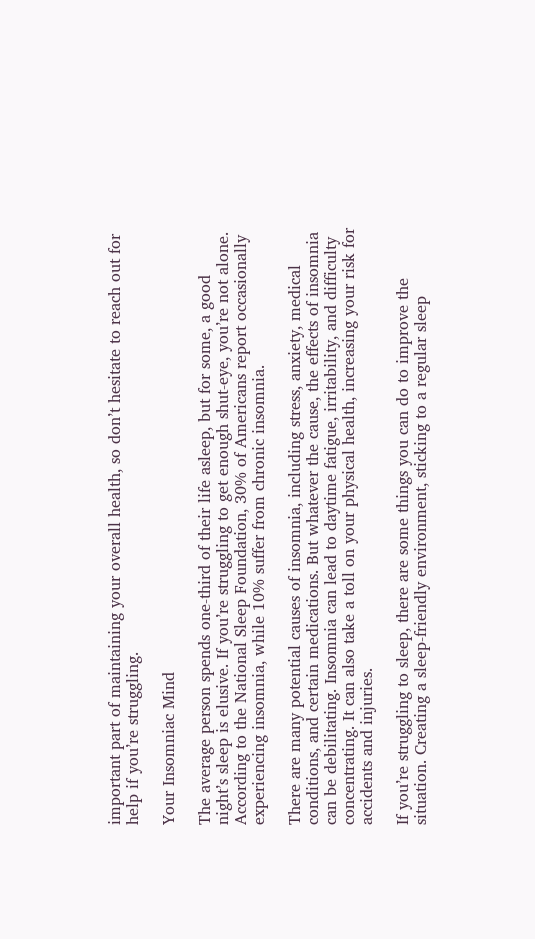important part of maintaining your overall health, so don’t hesitate to reach out for help if you’re struggling.

Your Insomniac Mind

The average person spends one-third of their life asleep, but for some, a good night’s sleep is elusive. If you’re struggling to get enough shut-eye, you’re not alone. According to the National Sleep Foundation, 30% of Americans report occasionally experiencing insomnia, while 10% suffer from chronic insomnia.

There are many potential causes of insomnia, including stress, anxiety, medical conditions, and certain medications. But whatever the cause, the effects of insomnia can be debilitating. Insomnia can lead to daytime fatigue, irritability, and difficulty concentrating. It can also take a toll on your physical health, increasing your risk for accidents and injuries.

If you’re struggling to sleep, there are some things you can do to improve the situation. Creating a sleep-friendly environment, sticking to a regular sleep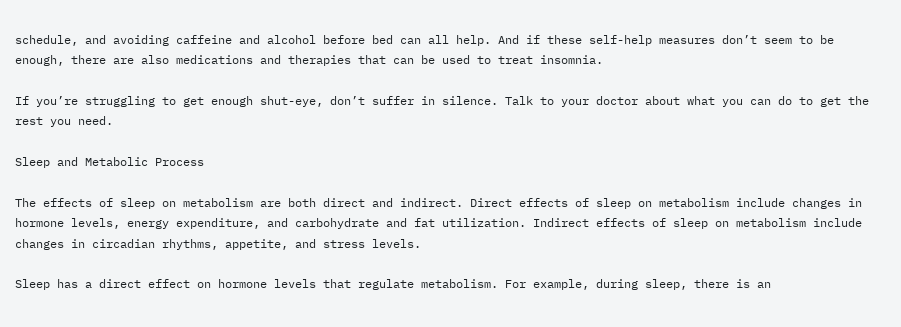schedule, and avoiding caffeine and alcohol before bed can all help. And if these self-help measures don’t seem to be enough, there are also medications and therapies that can be used to treat insomnia.

If you’re struggling to get enough shut-eye, don’t suffer in silence. Talk to your doctor about what you can do to get the rest you need.

Sleep and Metabolic Process

The effects of sleep on metabolism are both direct and indirect. Direct effects of sleep on metabolism include changes in hormone levels, energy expenditure, and carbohydrate and fat utilization. Indirect effects of sleep on metabolism include changes in circadian rhythms, appetite, and stress levels.

Sleep has a direct effect on hormone levels that regulate metabolism. For example, during sleep, there is an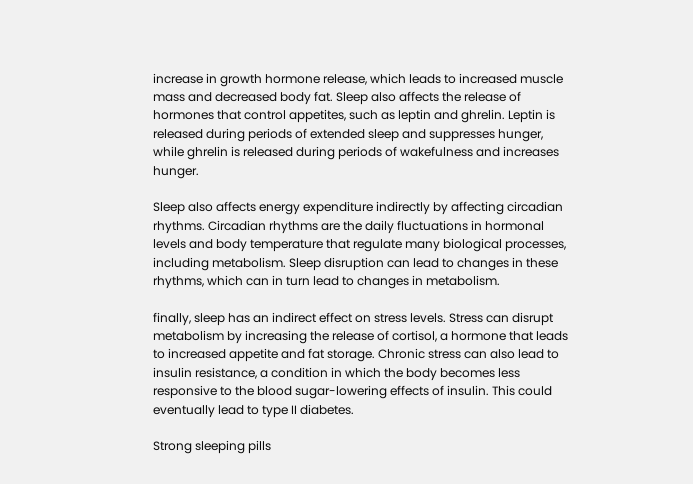increase in growth hormone release, which leads to increased muscle mass and decreased body fat. Sleep also affects the release of hormones that control appetites, such as leptin and ghrelin. Leptin is released during periods of extended sleep and suppresses hunger, while ghrelin is released during periods of wakefulness and increases hunger.

Sleep also affects energy expenditure indirectly by affecting circadian rhythms. Circadian rhythms are the daily fluctuations in hormonal levels and body temperature that regulate many biological processes, including metabolism. Sleep disruption can lead to changes in these rhythms, which can in turn lead to changes in metabolism.

finally, sleep has an indirect effect on stress levels. Stress can disrupt metabolism by increasing the release of cortisol, a hormone that leads to increased appetite and fat storage. Chronic stress can also lead to insulin resistance, a condition in which the body becomes less responsive to the blood sugar-lowering effects of insulin. This could eventually lead to type II diabetes.

Strong sleeping pills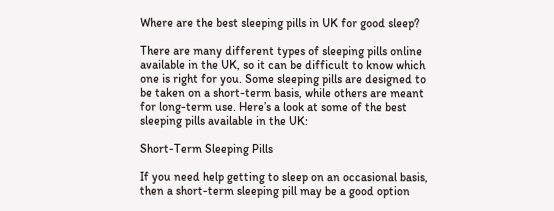Where are the best sleeping pills in UK for good sleep?

There are many different types of sleeping pills online available in the UK, so it can be difficult to know which one is right for you. Some sleeping pills are designed to be taken on a short-term basis, while others are meant for long-term use. Here’s a look at some of the best sleeping pills available in the UK:

Short-Term Sleeping Pills

If you need help getting to sleep on an occasional basis, then a short-term sleeping pill may be a good option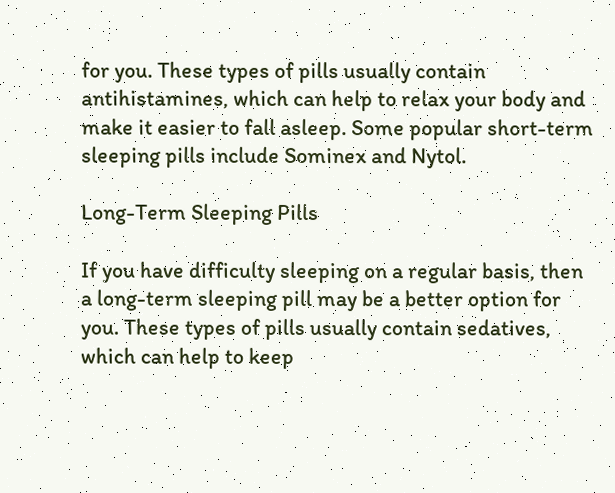for you. These types of pills usually contain antihistamines, which can help to relax your body and make it easier to fall asleep. Some popular short-term sleeping pills include Sominex and Nytol.

Long-Term Sleeping Pills

If you have difficulty sleeping on a regular basis, then a long-term sleeping pill may be a better option for you. These types of pills usually contain sedatives, which can help to keep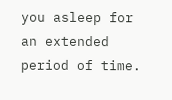you asleep for an extended period of time.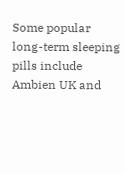Some popular long-term sleeping pills include Ambien UK and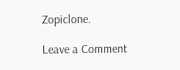Zopiclone.

Leave a Comment